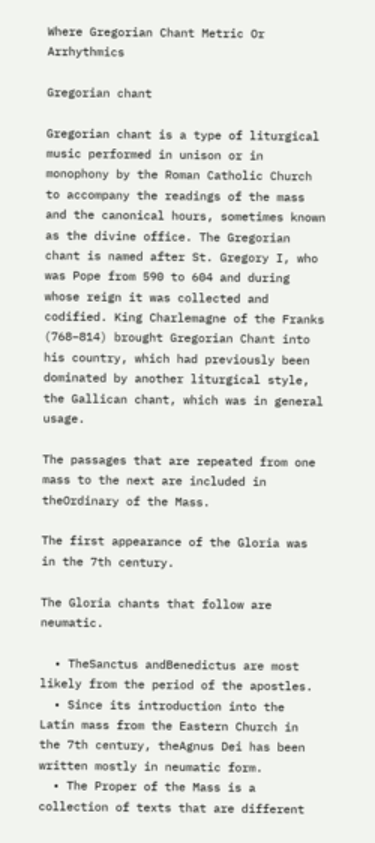Where Gregorian Chant Metric Or Arrhythmics

Gregorian chant

Gregorian chant is a type of liturgical music performed in unison or in monophony by the Roman Catholic Church to accompany the readings of the mass and the canonical hours, sometimes known as the divine office. The Gregorian chant is named after St. Gregory I, who was Pope from 590 to 604 and during whose reign it was collected and codified. King Charlemagne of the Franks (768–814) brought Gregorian Chant into his country, which had previously been dominated by another liturgical style, the Gallican chant, which was in general usage.

The passages that are repeated from one mass to the next are included in theOrdinary of the Mass.

The first appearance of the Gloria was in the 7th century.

The Gloria chants that follow are neumatic.

  • TheSanctus andBenedictus are most likely from the period of the apostles.
  • Since its introduction into the Latin mass from the Eastern Church in the 7th century, theAgnus Dei has been written mostly in neumatic form.
  • The Proper of the Mass is a collection of texts that are different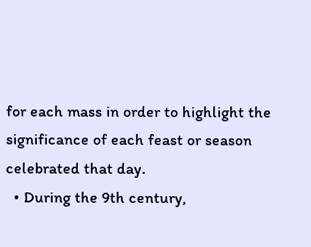for each mass in order to highlight the significance of each feast or season celebrated that day.
  • During the 9th century,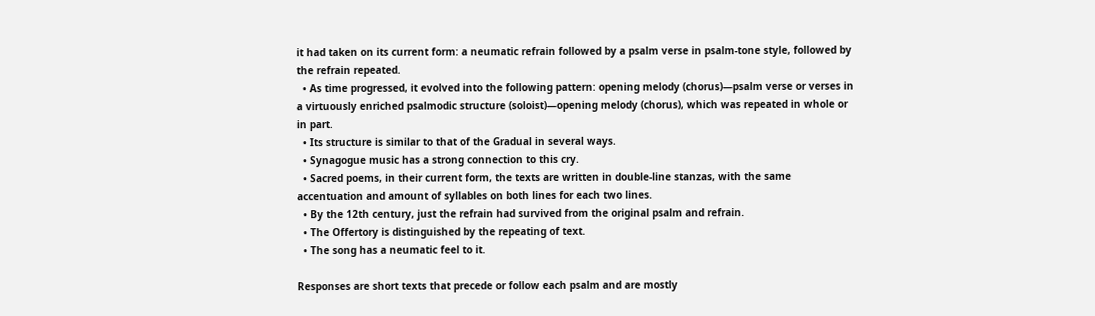it had taken on its current form: a neumatic refrain followed by a psalm verse in psalm-tone style, followed by the refrain repeated.
  • As time progressed, it evolved into the following pattern: opening melody (chorus)—psalm verse or verses in a virtuously enriched psalmodic structure (soloist)—opening melody (chorus), which was repeated in whole or in part.
  • Its structure is similar to that of the Gradual in several ways.
  • Synagogue music has a strong connection to this cry.
  • Sacred poems, in their current form, the texts are written in double-line stanzas, with the same accentuation and amount of syllables on both lines for each two lines.
  • By the 12th century, just the refrain had survived from the original psalm and refrain.
  • The Offertory is distinguished by the repeating of text.
  • The song has a neumatic feel to it.

Responses are short texts that precede or follow each psalm and are mostly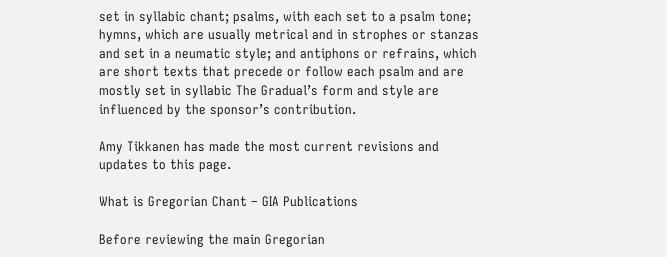set in syllabic chant; psalms, with each set to a psalm tone; hymns, which are usually metrical and in strophes or stanzas and set in a neumatic style; and antiphons or refrains, which are short texts that precede or follow each psalm and are mostly set in syllabic The Gradual’s form and style are influenced by the sponsor’s contribution.

Amy Tikkanen has made the most current revisions and updates to this page.

What is Gregorian Chant – GIA Publications

Before reviewing the main Gregorian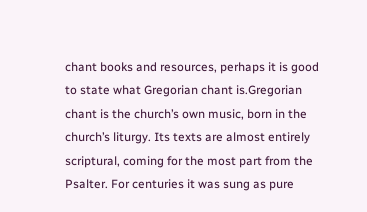chant books and resources, perhaps it is good to state what Gregorian chant is.Gregorian chant is the church’s own music, born in the church’s liturgy. Its texts are almost entirely scriptural, coming for the most part from the Psalter. For centuries it was sung as pure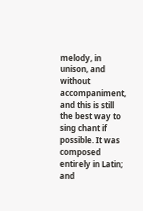melody, in unison, and without accompaniment, and this is still the best way to sing chant if possible. It was composed entirely in Latin; and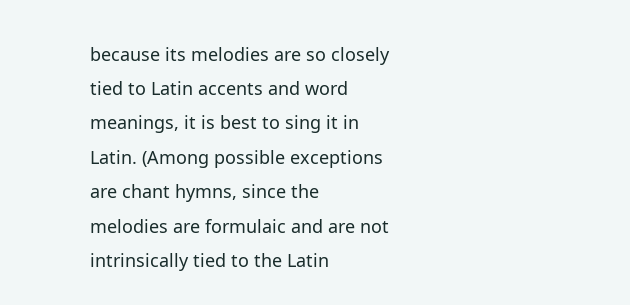because its melodies are so closely tied to Latin accents and word meanings, it is best to sing it in Latin. (Among possible exceptions are chant hymns, since the melodies are formulaic and are not intrinsically tied to the Latin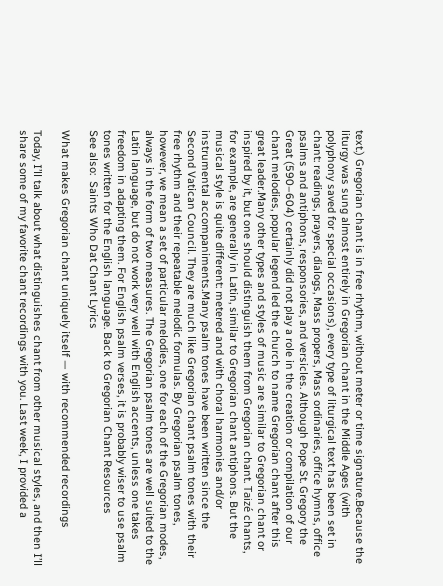text.) Gregorian chant is in free rhythm, without meter or time signature.Because the liturgy was sung almost entirely in Gregorian chant in the Middle Ages (with polyphony saved for special occasions), every type of liturgical text has been set in chant: readings, prayers, dialogs, Mass propers, Mass ordinaries, office hymns, office psalms and antiphons, responsories, and versicles. Although Pope St. Gregory the Great (590–604) certainly did not play a role in the creation or compilation of our chant melodies, popular legend led the church to name Gregorian chant after this great leader.Many other types and styles of music are similar to Gregorian chant or inspired by it, but one should distinguish them from Gregorian chant. Taizé chants, for example, are generally in Latin, similar to Gregorian chant antiphons. But the musical style is quite different: metered and with choral harmonies and/or instrumental accompaniments.Many psalm tones have been written since the Second Vatican Council. They are much like Gregorian chant psalm tones with their free rhythm and their repeatable melodic formulas. By Gregorian psalm tones, however, we mean a set of particular melodies, one for each of the Gregorian modes, always in the form of two measures. The Gregorian psalm tones are well suited to the Latin language, but do not work very well with English accents, unless one takes freedom in adapting them. For English psalm verses, it is probably wiser to use psalm tones written for the English language. Back to Gregorian Chant Resources
See also:  Saints Who Dat Chant Lyrics

What makes Gregorian chant uniquely itself — with recommended recordings

Today, I’ll talk about what distinguishes chant from other musical styles, and then I’ll share some of my favorite chant recordings with you. Last week, I provided a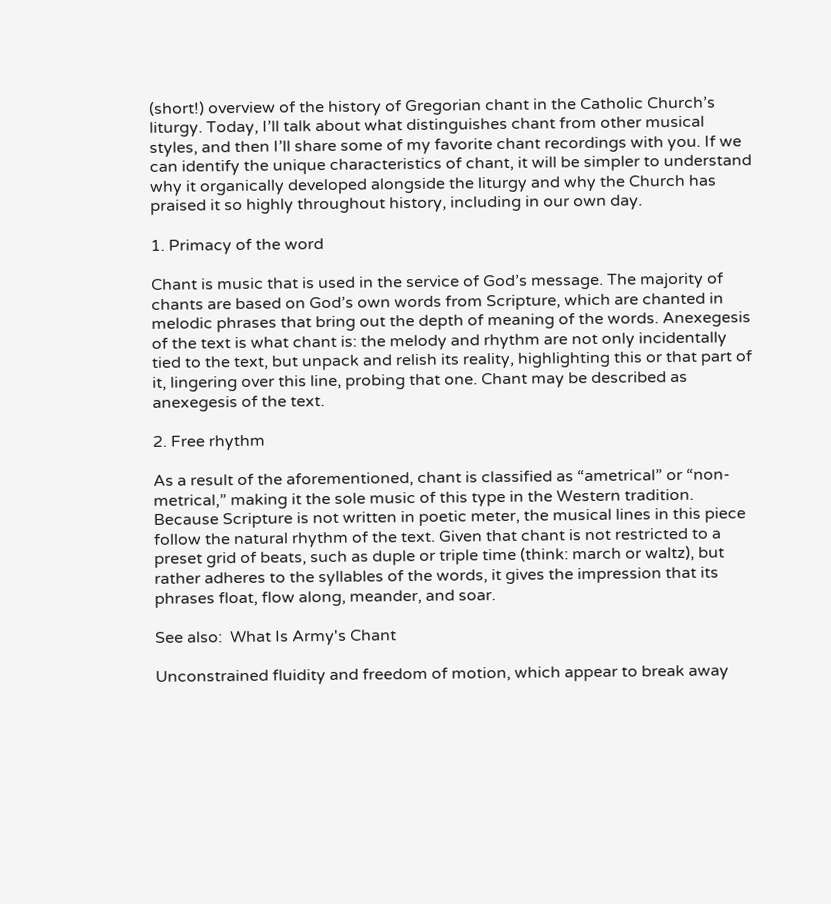(short!) overview of the history of Gregorian chant in the Catholic Church’s liturgy. Today, I’ll talk about what distinguishes chant from other musical styles, and then I’ll share some of my favorite chant recordings with you. If we can identify the unique characteristics of chant, it will be simpler to understand why it organically developed alongside the liturgy and why the Church has praised it so highly throughout history, including in our own day.

1. Primacy of the word

Chant is music that is used in the service of God’s message. The majority of chants are based on God’s own words from Scripture, which are chanted in melodic phrases that bring out the depth of meaning of the words. Anexegesis of the text is what chant is: the melody and rhythm are not only incidentally tied to the text, but unpack and relish its reality, highlighting this or that part of it, lingering over this line, probing that one. Chant may be described as anexegesis of the text.

2. Free rhythm

As a result of the aforementioned, chant is classified as “ametrical” or “non-metrical,” making it the sole music of this type in the Western tradition. Because Scripture is not written in poetic meter, the musical lines in this piece follow the natural rhythm of the text. Given that chant is not restricted to a preset grid of beats, such as duple or triple time (think: march or waltz), but rather adheres to the syllables of the words, it gives the impression that its phrases float, flow along, meander, and soar.

See also:  What Is Army's Chant

Unconstrained fluidity and freedom of motion, which appear to break away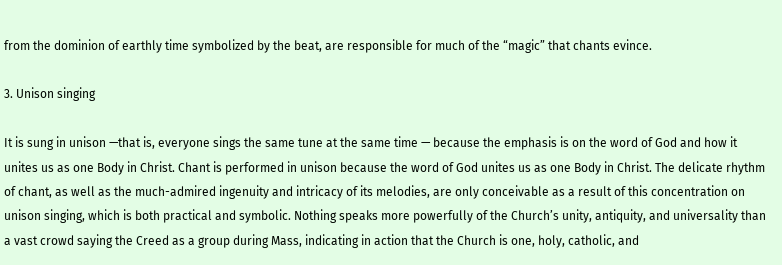from the dominion of earthly time symbolized by the beat, are responsible for much of the “magic” that chants evince.

3. Unison singing

It is sung in unison —that is, everyone sings the same tune at the same time — because the emphasis is on the word of God and how it unites us as one Body in Christ. Chant is performed in unison because the word of God unites us as one Body in Christ. The delicate rhythm of chant, as well as the much-admired ingenuity and intricacy of its melodies, are only conceivable as a result of this concentration on unison singing, which is both practical and symbolic. Nothing speaks more powerfully of the Church’s unity, antiquity, and universality than a vast crowd saying the Creed as a group during Mass, indicating in action that the Church is one, holy, catholic, and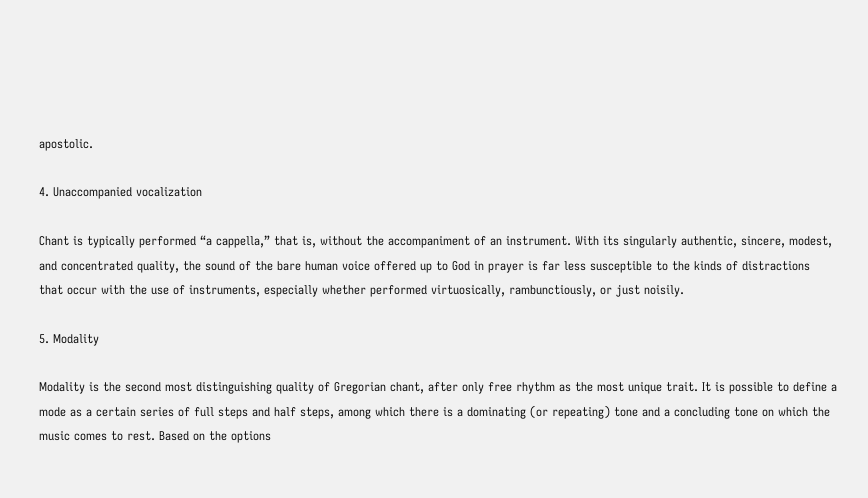apostolic.

4. Unaccompanied vocalization

Chant is typically performed “a cappella,” that is, without the accompaniment of an instrument. With its singularly authentic, sincere, modest, and concentrated quality, the sound of the bare human voice offered up to God in prayer is far less susceptible to the kinds of distractions that occur with the use of instruments, especially whether performed virtuosically, rambunctiously, or just noisily.

5. Modality

Modality is the second most distinguishing quality of Gregorian chant, after only free rhythm as the most unique trait. It is possible to define a mode as a certain series of full steps and half steps, among which there is a dominating (or repeating) tone and a concluding tone on which the music comes to rest. Based on the options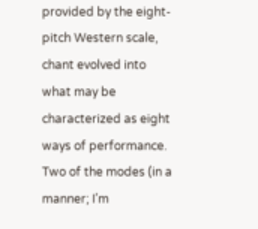provided by the eight-pitch Western scale, chant evolved into what may be characterized as eight ways of performance. Two of the modes (in a manner; I’m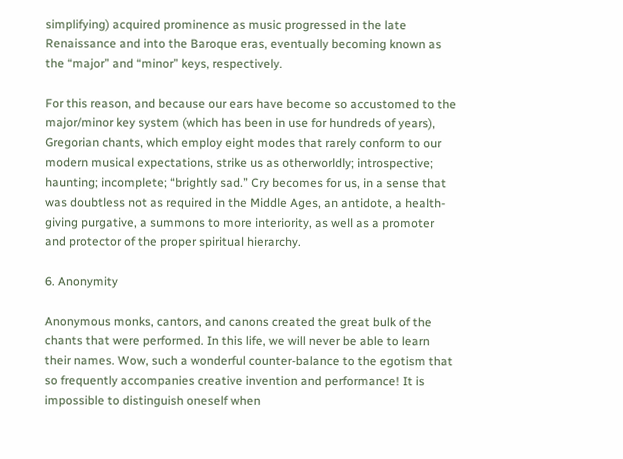simplifying) acquired prominence as music progressed in the late Renaissance and into the Baroque eras, eventually becoming known as the “major” and “minor” keys, respectively.

For this reason, and because our ears have become so accustomed to the major/minor key system (which has been in use for hundreds of years), Gregorian chants, which employ eight modes that rarely conform to our modern musical expectations, strike us as otherworldly; introspective; haunting; incomplete; “brightly sad.” Cry becomes for us, in a sense that was doubtless not as required in the Middle Ages, an antidote, a health-giving purgative, a summons to more interiority, as well as a promoter and protector of the proper spiritual hierarchy.

6. Anonymity

Anonymous monks, cantors, and canons created the great bulk of the chants that were performed. In this life, we will never be able to learn their names. Wow, such a wonderful counter-balance to the egotism that so frequently accompanies creative invention and performance! It is impossible to distinguish oneself when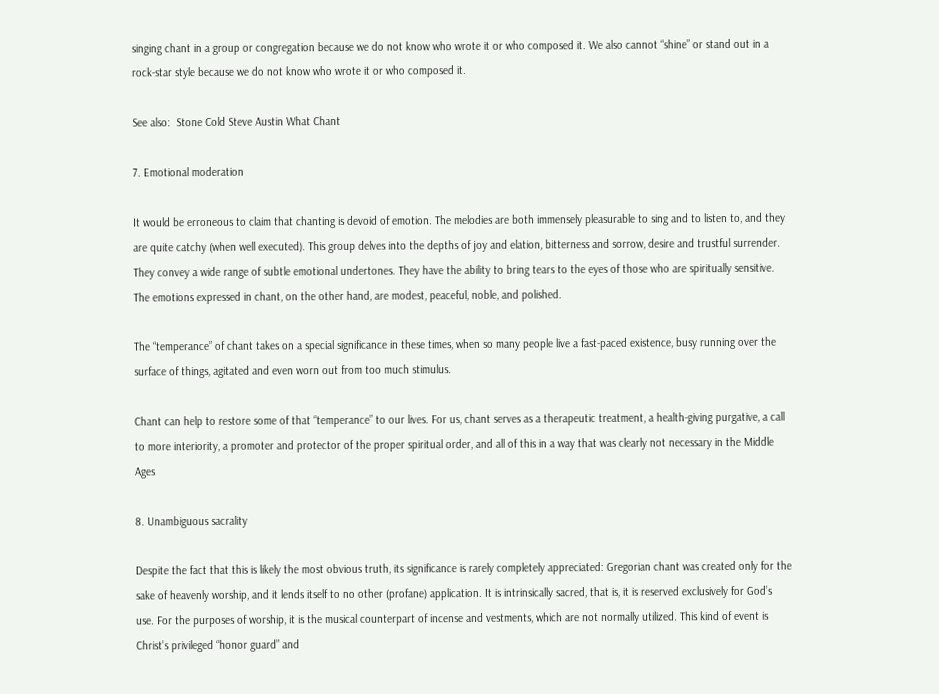singing chant in a group or congregation because we do not know who wrote it or who composed it. We also cannot “shine” or stand out in a rock-star style because we do not know who wrote it or who composed it.

See also:  Stone Cold Steve Austin What Chant

7. Emotional moderation

It would be erroneous to claim that chanting is devoid of emotion. The melodies are both immensely pleasurable to sing and to listen to, and they are quite catchy (when well executed). This group delves into the depths of joy and elation, bitterness and sorrow, desire and trustful surrender. They convey a wide range of subtle emotional undertones. They have the ability to bring tears to the eyes of those who are spiritually sensitive. The emotions expressed in chant, on the other hand, are modest, peaceful, noble, and polished.

The “temperance” of chant takes on a special significance in these times, when so many people live a fast-paced existence, busy running over the surface of things, agitated and even worn out from too much stimulus.

Chant can help to restore some of that “temperance” to our lives. For us, chant serves as a therapeutic treatment, a health-giving purgative, a call to more interiority, a promoter and protector of the proper spiritual order, and all of this in a way that was clearly not necessary in the Middle Ages

8. Unambiguous sacrality

Despite the fact that this is likely the most obvious truth, its significance is rarely completely appreciated: Gregorian chant was created only for the sake of heavenly worship, and it lends itself to no other (profane) application. It is intrinsically sacred, that is, it is reserved exclusively for God’s use. For the purposes of worship, it is the musical counterpart of incense and vestments, which are not normally utilized. This kind of event is Christ’s privileged “honor guard” and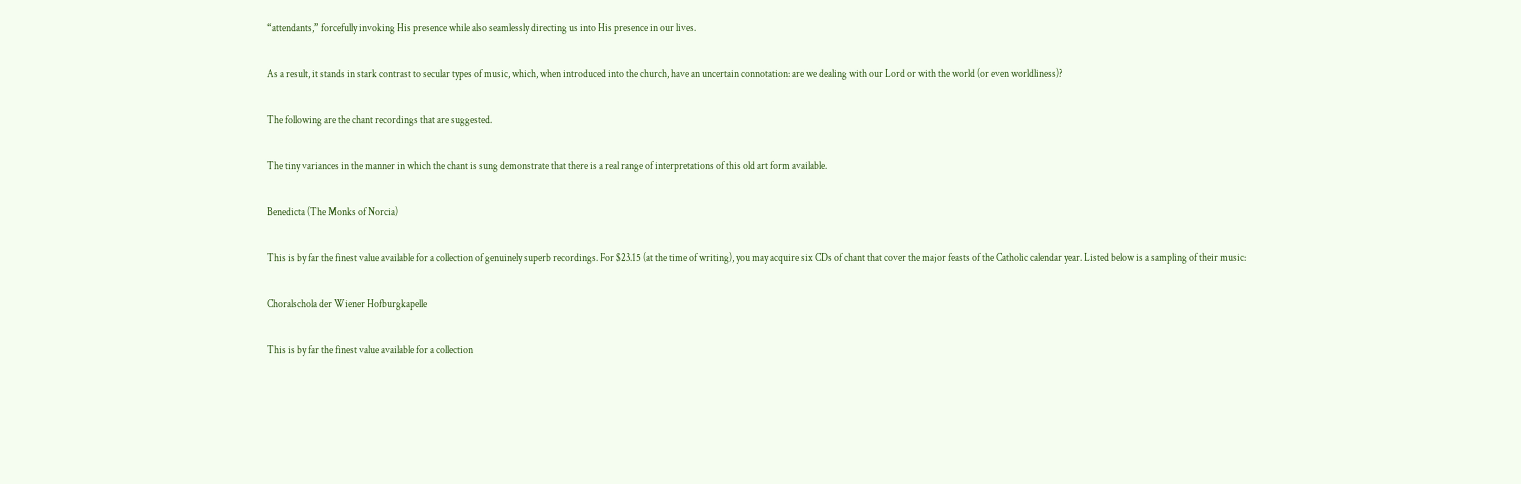“attendants,” forcefully invoking His presence while also seamlessly directing us into His presence in our lives.

As a result, it stands in stark contrast to secular types of music, which, when introduced into the church, have an uncertain connotation: are we dealing with our Lord or with the world (or even worldliness)?

The following are the chant recordings that are suggested.

The tiny variances in the manner in which the chant is sung demonstrate that there is a real range of interpretations of this old art form available.

Benedicta (The Monks of Norcia)

This is by far the finest value available for a collection of genuinely superb recordings. For $23.15 (at the time of writing), you may acquire six CDs of chant that cover the major feasts of the Catholic calendar year. Listed below is a sampling of their music:

Choralschola der Wiener Hofburgkapelle

This is by far the finest value available for a collection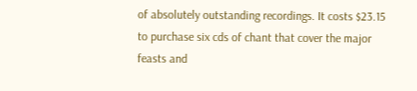of absolutely outstanding recordings. It costs $23.15 to purchase six cds of chant that cover the major feasts and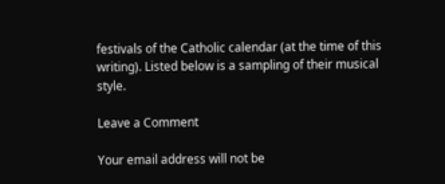festivals of the Catholic calendar (at the time of this writing). Listed below is a sampling of their musical style.

Leave a Comment

Your email address will not be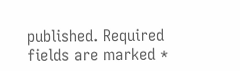published. Required fields are marked *